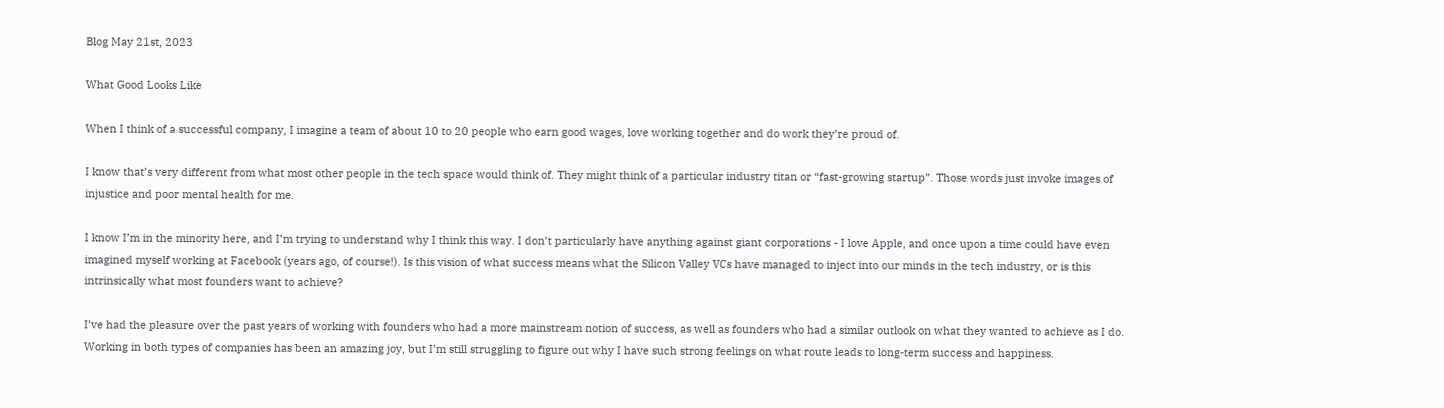Blog May 21st, 2023

What Good Looks Like

When I think of a successful company, I imagine a team of about 10 to 20 people who earn good wages, love working together and do work they’re proud of.

I know that’s very different from what most other people in the tech space would think of. They might think of a particular industry titan or “fast-growing startup”. Those words just invoke images of injustice and poor mental health for me.

I know I’m in the minority here, and I’m trying to understand why I think this way. I don’t particularly have anything against giant corporations - I love Apple, and once upon a time could have even imagined myself working at Facebook (years ago, of course!). Is this vision of what success means what the Silicon Valley VCs have managed to inject into our minds in the tech industry, or is this intrinsically what most founders want to achieve?

I’ve had the pleasure over the past years of working with founders who had a more mainstream notion of success, as well as founders who had a similar outlook on what they wanted to achieve as I do. Working in both types of companies has been an amazing joy, but I’m still struggling to figure out why I have such strong feelings on what route leads to long-term success and happiness.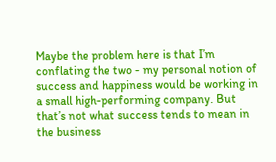Maybe the problem here is that I’m conflating the two - my personal notion of success and happiness would be working in a small high-performing company. But that’s not what success tends to mean in the business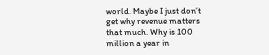world. Maybe I just don’t get why revenue matters that much. Why is 100 million a year in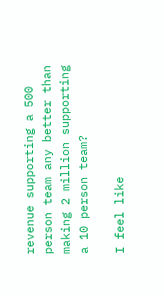revenue supporting a 500 person team any better than making 2 million supporting a 10 person team?

I feel like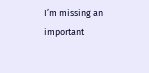I’m missing an important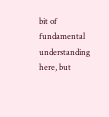bit of fundamental understanding here, but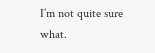I’m not quite sure what.